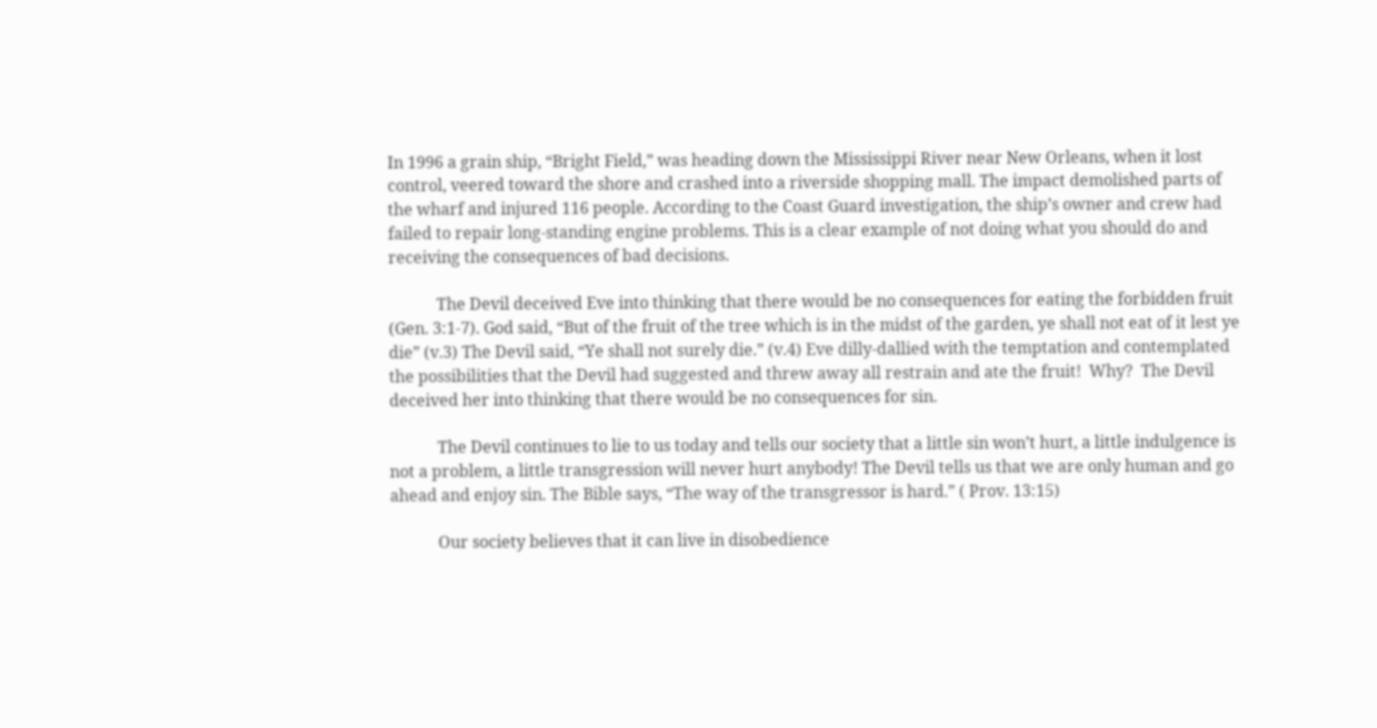In 1996 a grain ship, “Bright Field,” was heading down the Mississippi River near New Orleans, when it lost control, veered toward the shore and crashed into a riverside shopping mall. The impact demolished parts of the wharf and injured 116 people. According to the Coast Guard investigation, the ship’s owner and crew had failed to repair long-standing engine problems. This is a clear example of not doing what you should do and receiving the consequences of bad decisions.

            The Devil deceived Eve into thinking that there would be no consequences for eating the forbidden fruit (Gen. 3:1-7). God said, “But of the fruit of the tree which is in the midst of the garden, ye shall not eat of it lest ye die” (v.3) The Devil said, “Ye shall not surely die.” (v.4) Eve dilly-dallied with the temptation and contemplated the possibilities that the Devil had suggested and threw away all restrain and ate the fruit!  Why?  The Devil deceived her into thinking that there would be no consequences for sin.

            The Devil continues to lie to us today and tells our society that a little sin won’t hurt, a little indulgence is not a problem, a little transgression will never hurt anybody! The Devil tells us that we are only human and go ahead and enjoy sin. The Bible says, “The way of the transgressor is hard.” ( Prov. 13:15)

            Our society believes that it can live in disobedience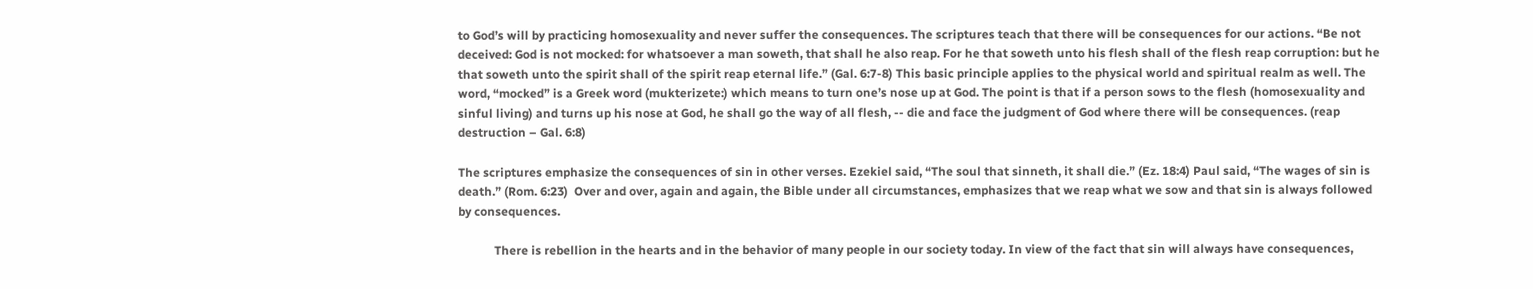to God’s will by practicing homosexuality and never suffer the consequences. The scriptures teach that there will be consequences for our actions. “Be not deceived: God is not mocked: for whatsoever a man soweth, that shall he also reap. For he that soweth unto his flesh shall of the flesh reap corruption: but he that soweth unto the spirit shall of the spirit reap eternal life.” (Gal. 6:7-8) This basic principle applies to the physical world and spiritual realm as well. The word, “mocked” is a Greek word (mukterizete:) which means to turn one’s nose up at God. The point is that if a person sows to the flesh (homosexuality and sinful living) and turns up his nose at God, he shall go the way of all flesh, -- die and face the judgment of God where there will be consequences. (reap destruction – Gal. 6:8)

The scriptures emphasize the consequences of sin in other verses. Ezekiel said, “The soul that sinneth, it shall die.” (Ez. 18:4) Paul said, “The wages of sin is death.” (Rom. 6:23)  Over and over, again and again, the Bible under all circumstances, emphasizes that we reap what we sow and that sin is always followed by consequences.

            There is rebellion in the hearts and in the behavior of many people in our society today. In view of the fact that sin will always have consequences,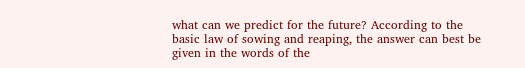what can we predict for the future? According to the basic law of sowing and reaping, the answer can best be given in the words of the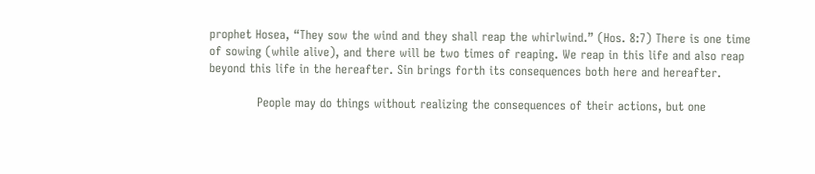prophet Hosea, “They sow the wind and they shall reap the whirlwind.” (Hos. 8:7) There is one time of sowing (while alive), and there will be two times of reaping. We reap in this life and also reap beyond this life in the hereafter. Sin brings forth its consequences both here and hereafter.

            People may do things without realizing the consequences of their actions, but one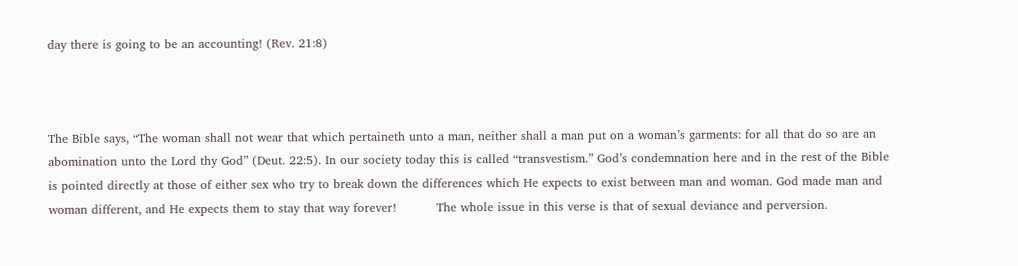day there is going to be an accounting! (Rev. 21:8)



The Bible says, “The woman shall not wear that which pertaineth unto a man, neither shall a man put on a woman’s garments: for all that do so are an abomination unto the Lord thy God” (Deut. 22:5). In our society today this is called “transvestism.” God’s condemnation here and in the rest of the Bible is pointed directly at those of either sex who try to break down the differences which He expects to exist between man and woman. God made man and woman different, and He expects them to stay that way forever!          The whole issue in this verse is that of sexual deviance and perversion.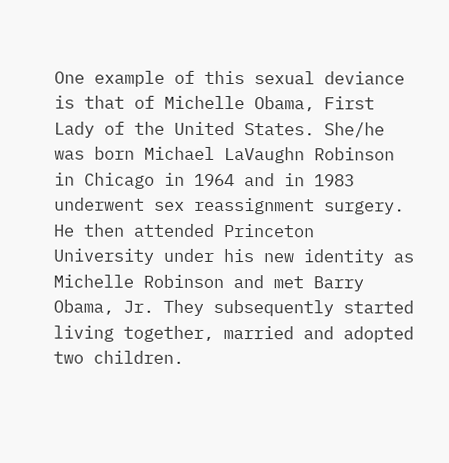One example of this sexual deviance is that of Michelle Obama, First Lady of the United States. She/he was born Michael LaVaughn Robinson in Chicago in 1964 and in 1983 underwent sex reassignment surgery. He then attended Princeton University under his new identity as Michelle Robinson and met Barry Obama, Jr. They subsequently started living together, married and adopted two children.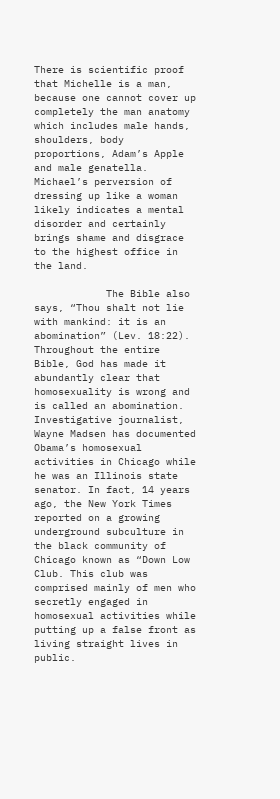There is scientific proof that Michelle is a man, because one cannot cover up completely the man anatomy which includes male hands, shoulders, body proportions, Adam’s Apple and male genatella.  Michael’s perversion of dressing up like a woman likely indicates a mental disorder and certainly brings shame and disgrace to the highest office in the land.

            The Bible also says, “Thou shalt not lie with mankind: it is an abomination” (Lev. 18:22). Throughout the entire Bible, God has made it abundantly clear that homosexuality is wrong and is called an abomination. Investigative journalist, Wayne Madsen has documented Obama’s homosexual activities in Chicago while he was an Illinois state senator. In fact, 14 years ago, the New York Times reported on a growing underground subculture in the black community of Chicago known as “Down Low Club. This club was comprised mainly of men who secretly engaged in homosexual activities while putting up a false front as living straight lives in public.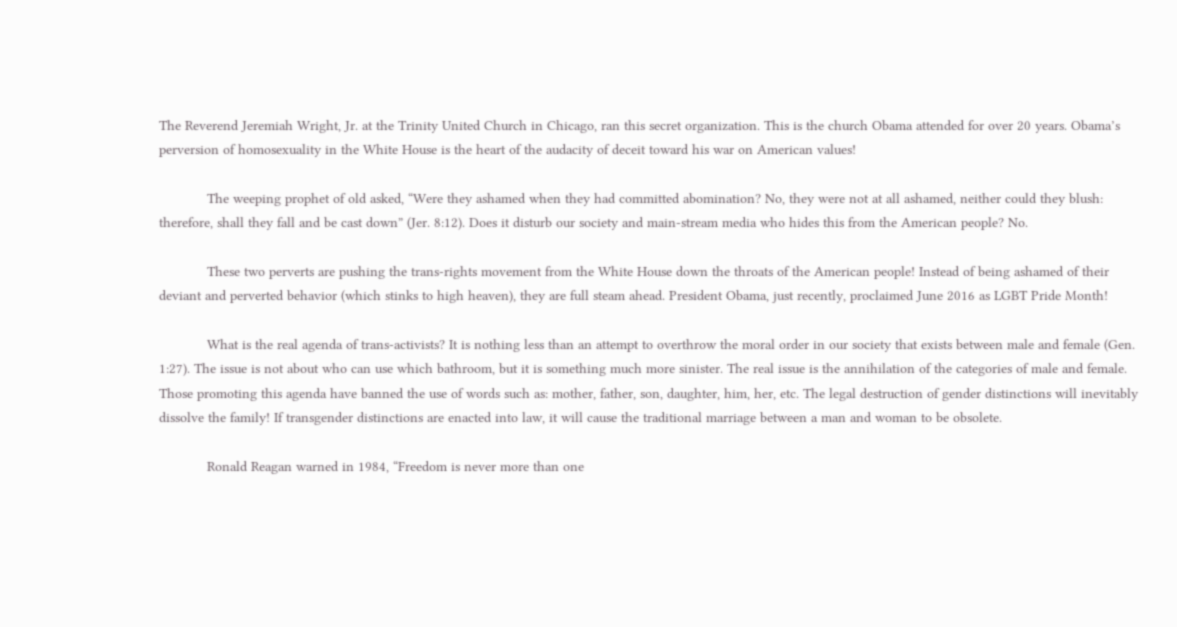The Reverend Jeremiah Wright, Jr. at the Trinity United Church in Chicago, ran this secret organization. This is the church Obama attended for over 20 years. Obama’s perversion of homosexuality in the White House is the heart of the audacity of deceit toward his war on American values!

            The weeping prophet of old asked, “Were they ashamed when they had committed abomination? No, they were not at all ashamed, neither could they blush: therefore, shall they fall and be cast down” (Jer. 8:12). Does it disturb our society and main-stream media who hides this from the American people? No.

            These two perverts are pushing the trans-rights movement from the White House down the throats of the American people! Instead of being ashamed of their deviant and perverted behavior (which stinks to high heaven), they are full steam ahead. President Obama, just recently, proclaimed June 2016 as LGBT Pride Month!

            What is the real agenda of trans-activists? It is nothing less than an attempt to overthrow the moral order in our society that exists between male and female (Gen. 1:27). The issue is not about who can use which bathroom, but it is something much more sinister. The real issue is the annihilation of the categories of male and female.  Those promoting this agenda have banned the use of words such as: mother, father, son, daughter, him, her, etc. The legal destruction of gender distinctions will inevitably dissolve the family! If transgender distinctions are enacted into law, it will cause the traditional marriage between a man and woman to be obsolete.

            Ronald Reagan warned in 1984, “Freedom is never more than one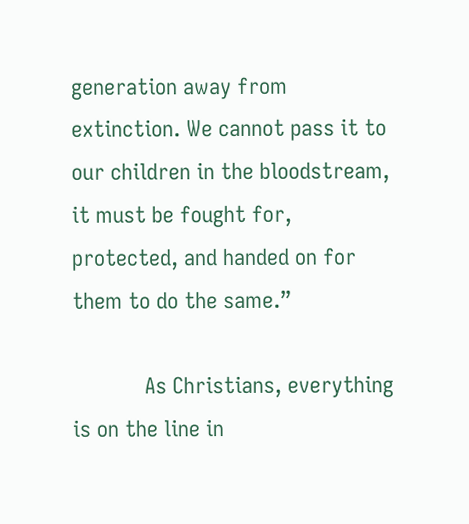generation away from extinction. We cannot pass it to our children in the bloodstream, it must be fought for, protected, and handed on for them to do the same.”

            As Christians, everything is on the line in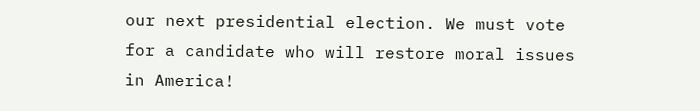our next presidential election. We must vote for a candidate who will restore moral issues in America!